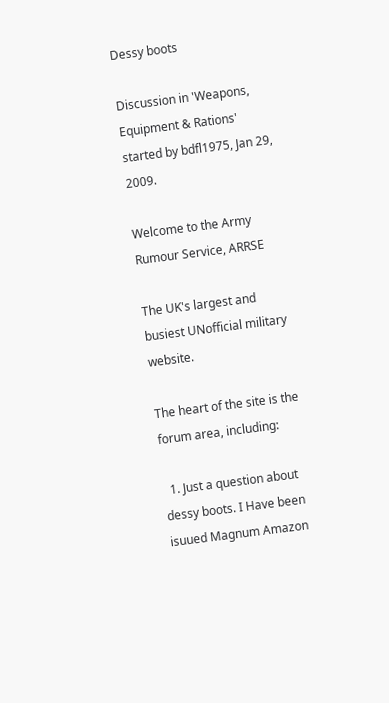Dessy boots

Discussion in 'Weapons, Equipment & Rations' started by bdfl1975, Jan 29, 2009.

Welcome to the Army Rumour Service, ARRSE

The UK's largest and busiest UNofficial military website.

The heart of the site is the forum area, including:

  1. Just a question about dessy boots. I Have been isuued Magnum Amazon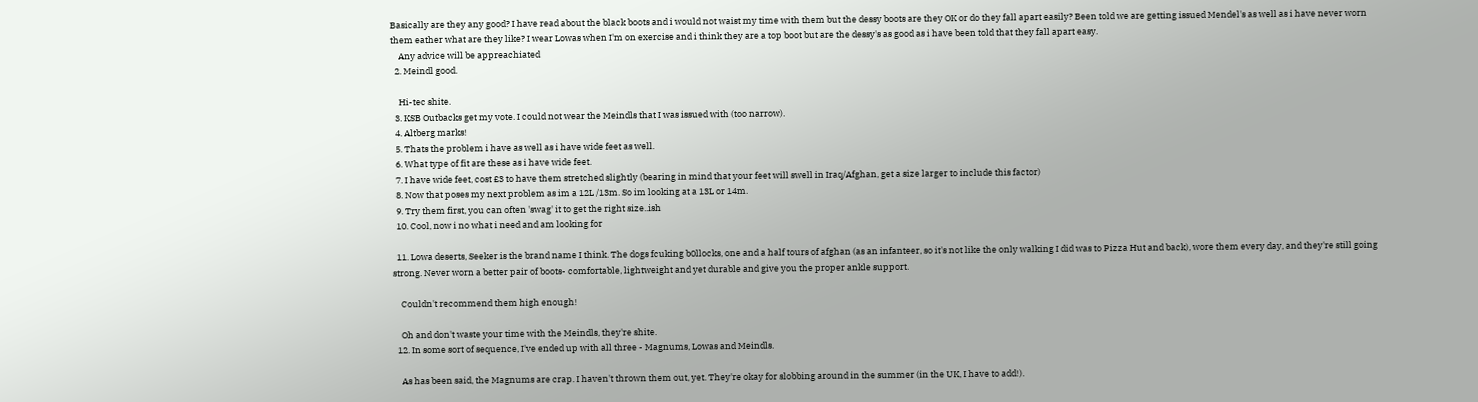Basically are they any good? I have read about the black boots and i would not waist my time with them but the dessy boots are they OK or do they fall apart easily? Been told we are getting issued Mendel's as well as i have never worn them eather what are they like? I wear Lowas when I'm on exercise and i think they are a top boot but are the dessy's as good as i have been told that they fall apart easy.
    Any advice will be appreachiated
  2. Meindl good.

    Hi-tec shite.
  3. KSB Outbacks get my vote. I could not wear the Meindls that I was issued with (too narrow).
  4. Altberg marks!
  5. Thats the problem i have as well as i have wide feet as well.
  6. What type of fit are these as i have wide feet.
  7. I have wide feet, cost £3 to have them stretched slightly (bearing in mind that your feet will swell in Iraq/Afghan, get a size larger to include this factor)
  8. Now that poses my next problem as im a 12L /13m. So im looking at a 13L or 14m.
  9. Try them first, you can often 'swag' it to get the right size..ish
  10. Cool, now i no what i need and am looking for

  11. Lowa deserts, Seeker is the brand name I think. The dogs fcuking b0llocks, one and a half tours of afghan (as an infanteer, so it's not like the only walking I did was to Pizza Hut and back), wore them every day, and they're still going strong. Never worn a better pair of boots- comfortable, lightweight and yet durable and give you the proper ankle support.

    Couldn't recommend them high enough!

    Oh and don't waste your time with the Meindls, they're shite.
  12. In some sort of sequence, I've ended up with all three - Magnums, Lowas and Meindls.

    As has been said, the Magnums are crap. I haven't thrown them out, yet. They're okay for slobbing around in the summer (in the UK, I have to add!).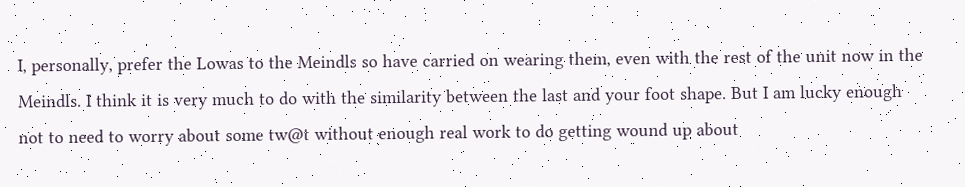I, personally, prefer the Lowas to the Meindls so have carried on wearing them, even with the rest of the unit now in the Meindls. I think it is very much to do with the similarity between the last and your foot shape. But I am lucky enough not to need to worry about some tw@t without enough real work to do getting wound up about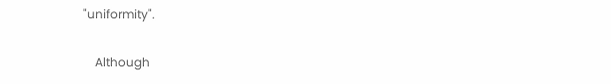"uniformity".

    Although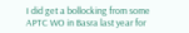I did get a bollocking from some APTC WO in Basra last year for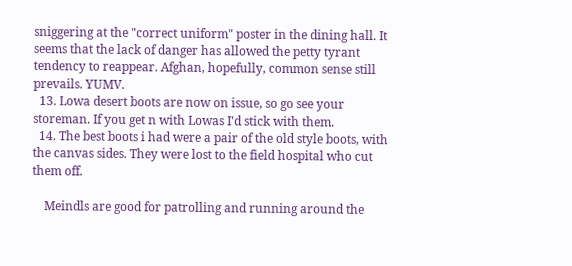sniggering at the "correct uniform" poster in the dining hall. It seems that the lack of danger has allowed the petty tyrant tendency to reappear. Afghan, hopefully, common sense still prevails. YUMV.
  13. Lowa desert boots are now on issue, so go see your storeman. If you get n with Lowas I'd stick with them.
  14. The best boots i had were a pair of the old style boots, with the canvas sides. They were lost to the field hospital who cut them off.

    Meindls are good for patrolling and running around the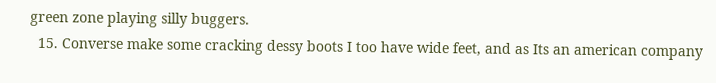green zone playing silly buggers.
  15. Converse make some cracking dessy boots I too have wide feet, and as Its an american company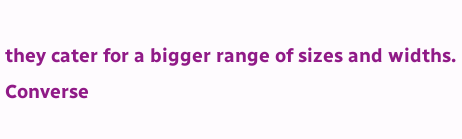they cater for a bigger range of sizes and widths. Converse